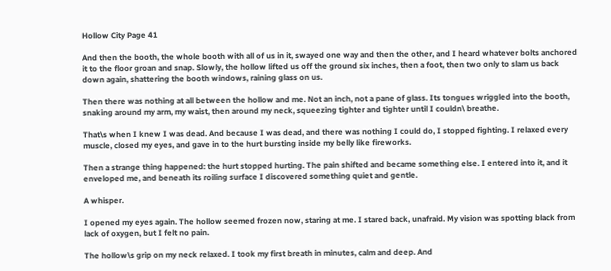Hollow City Page 41

And then the booth, the whole booth with all of us in it, swayed one way and then the other, and I heard whatever bolts anchored it to the floor groan and snap. Slowly, the hollow lifted us off the ground six inches, then a foot, then two only to slam us back down again, shattering the booth windows, raining glass on us.

Then there was nothing at all between the hollow and me. Not an inch, not a pane of glass. Its tongues wriggled into the booth, snaking around my arm, my waist, then around my neck, squeezing tighter and tighter until I couldn\ breathe.

That\s when I knew I was dead. And because I was dead, and there was nothing I could do, I stopped fighting. I relaxed every muscle, closed my eyes, and gave in to the hurt bursting inside my belly like fireworks.

Then a strange thing happened: the hurt stopped hurting. The pain shifted and became something else. I entered into it, and it enveloped me, and beneath its roiling surface I discovered something quiet and gentle.

A whisper.

I opened my eyes again. The hollow seemed frozen now, staring at me. I stared back, unafraid. My vision was spotting black from lack of oxygen, but I felt no pain.

The hollow\s grip on my neck relaxed. I took my first breath in minutes, calm and deep. And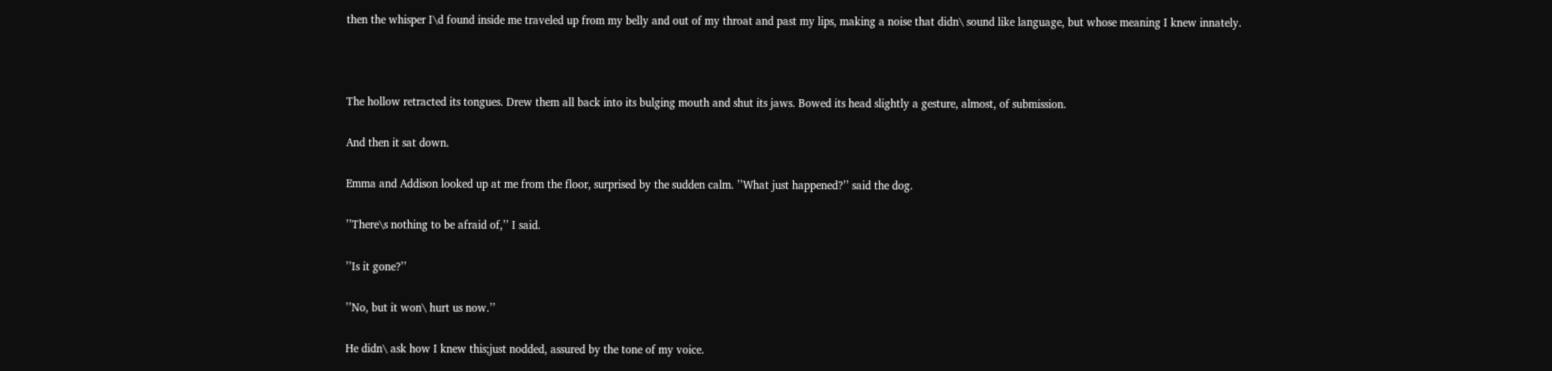then the whisper I\d found inside me traveled up from my belly and out of my throat and past my lips, making a noise that didn\ sound like language, but whose meaning I knew innately.



The hollow retracted its tongues. Drew them all back into its bulging mouth and shut its jaws. Bowed its head slightly a gesture, almost, of submission.

And then it sat down.

Emma and Addison looked up at me from the floor, surprised by the sudden calm. ’’What just happened?’’ said the dog.

’’There\s nothing to be afraid of,’’ I said.

’’Is it gone?’’

’’No, but it won\ hurt us now.’’

He didn\ ask how I knew this;just nodded, assured by the tone of my voice.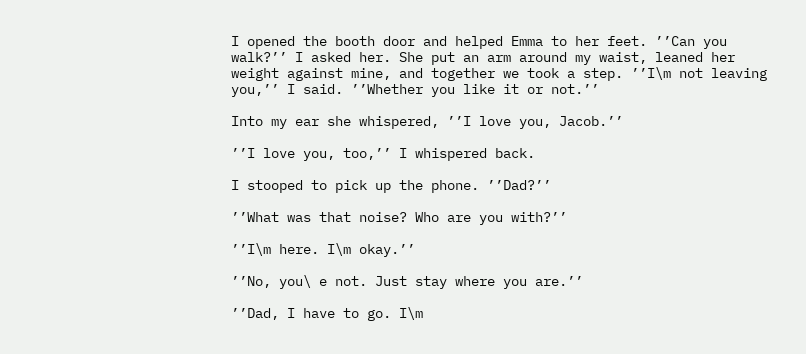I opened the booth door and helped Emma to her feet. ’’Can you walk?’’ I asked her. She put an arm around my waist, leaned her weight against mine, and together we took a step. ’’I\m not leaving you,’’ I said. ’’Whether you like it or not.’’

Into my ear she whispered, ’’I love you, Jacob.’’

’’I love you, too,’’ I whispered back.

I stooped to pick up the phone. ’’Dad?’’

’’What was that noise? Who are you with?’’

’’I\m here. I\m okay.’’

’’No, you\ e not. Just stay where you are.’’

’’Dad, I have to go. I\m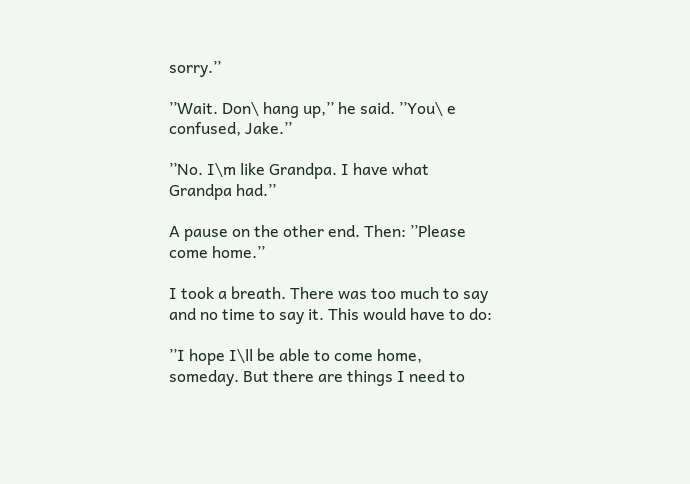sorry.’’

’’Wait. Don\ hang up,’’ he said. ’’You\ e confused, Jake.’’

’’No. I\m like Grandpa. I have what Grandpa had.’’

A pause on the other end. Then: ’’Please come home.’’

I took a breath. There was too much to say and no time to say it. This would have to do:

’’I hope I\ll be able to come home, someday. But there are things I need to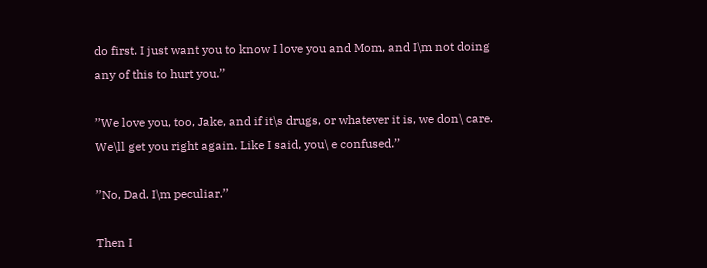do first. I just want you to know I love you and Mom, and I\m not doing any of this to hurt you.’’

’’We love you, too, Jake, and if it\s drugs, or whatever it is, we don\ care. We\ll get you right again. Like I said, you\ e confused.’’

’’No, Dad. I\m peculiar.’’

Then I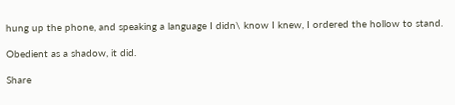hung up the phone, and speaking a language I didn\ know I knew, I ordered the hollow to stand.

Obedient as a shadow, it did.

Share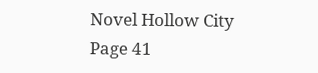Novel Hollow City Page 41